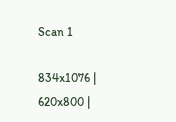Scan 1

834x1076 | 620x800 |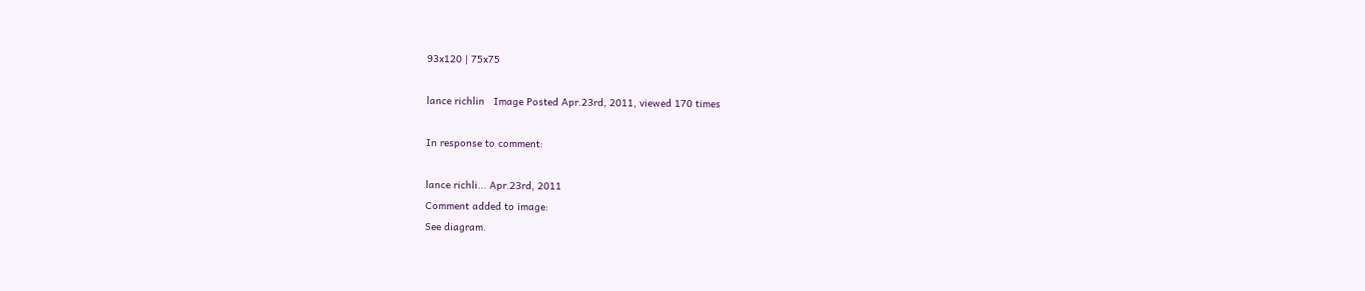93x120 | 75x75

lance richlin   Image Posted Apr.23rd, 2011, viewed 170 times

In response to comment:

lance richli... Apr.23rd, 2011
Comment added to image:
See diagram.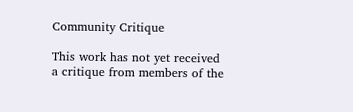Community Critique

This work has not yet received a critique from members of the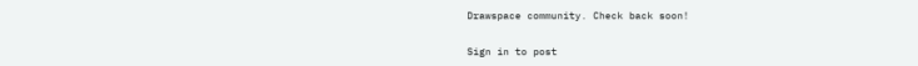Drawspace community. Check back soon!

Sign in to post